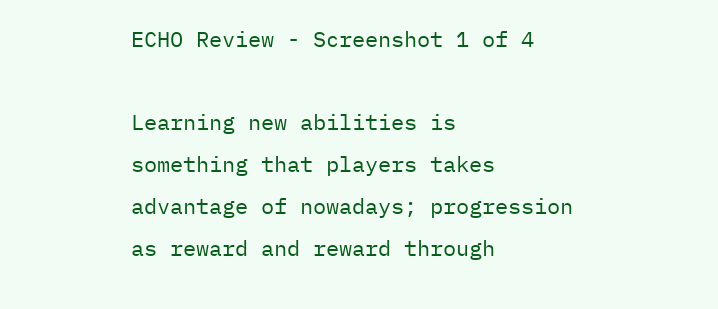ECHO Review - Screenshot 1 of 4

Learning new abilities is something that players takes advantage of nowadays; progression as reward and reward through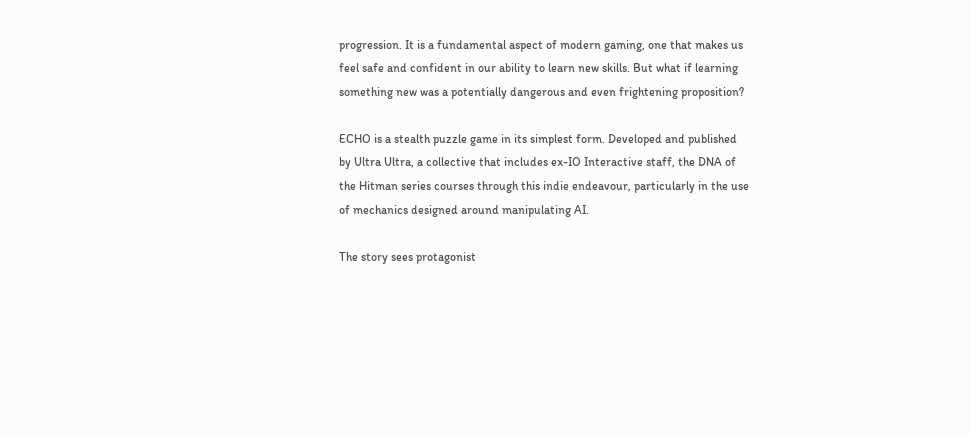progression. It is a fundamental aspect of modern gaming, one that makes us feel safe and confident in our ability to learn new skills. But what if learning something new was a potentially dangerous and even frightening proposition?

ECHO is a stealth puzzle game in its simplest form. Developed and published by Ultra Ultra, a collective that includes ex-IO Interactive staff, the DNA of the Hitman series courses through this indie endeavour, particularly in the use of mechanics designed around manipulating AI.

The story sees protagonist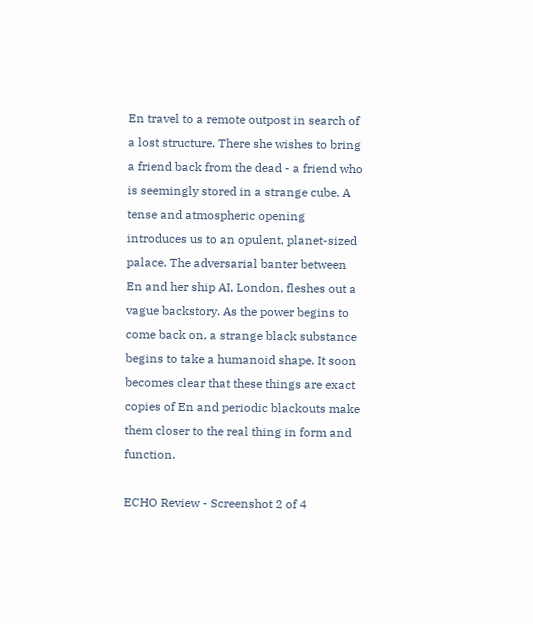En travel to a remote outpost in search of a lost structure. There she wishes to bring a friend back from the dead - a friend who is seemingly stored in a strange cube. A tense and atmospheric opening introduces us to an opulent, planet-sized palace. The adversarial banter between En and her ship AI, London, fleshes out a vague backstory. As the power begins to come back on, a strange black substance begins to take a humanoid shape. It soon becomes clear that these things are exact copies of En and periodic blackouts make them closer to the real thing in form and function.

ECHO Review - Screenshot 2 of 4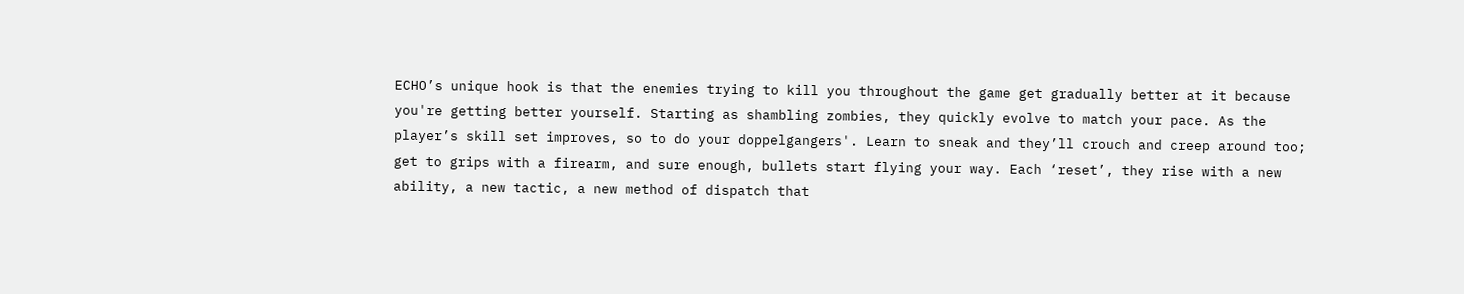ECHO’s unique hook is that the enemies trying to kill you throughout the game get gradually better at it because you're getting better yourself. Starting as shambling zombies, they quickly evolve to match your pace. As the player’s skill set improves, so to do your doppelgangers'. Learn to sneak and they’ll crouch and creep around too; get to grips with a firearm, and sure enough, bullets start flying your way. Each ‘reset’, they rise with a new ability, a new tactic, a new method of dispatch that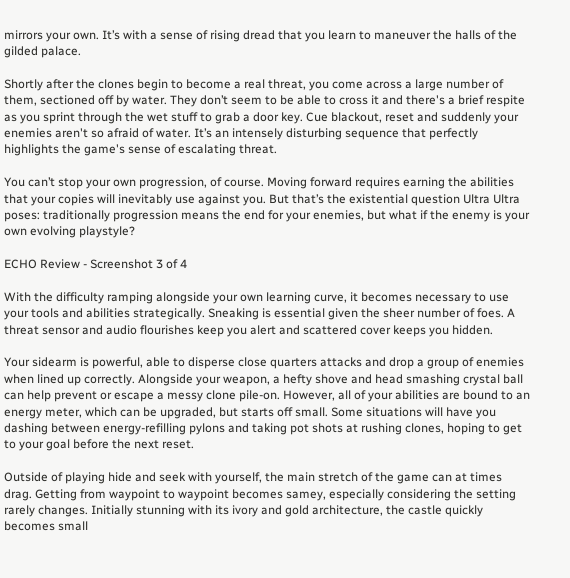mirrors your own. It’s with a sense of rising dread that you learn to maneuver the halls of the gilded palace.

Shortly after the clones begin to become a real threat, you come across a large number of them, sectioned off by water. They don’t seem to be able to cross it and there's a brief respite as you sprint through the wet stuff to grab a door key. Cue blackout, reset and suddenly your enemies aren't so afraid of water. It’s an intensely disturbing sequence that perfectly highlights the game's sense of escalating threat.

You can’t stop your own progression, of course. Moving forward requires earning the abilities that your copies will inevitably use against you. But that’s the existential question Ultra Ultra poses: traditionally progression means the end for your enemies, but what if the enemy is your own evolving playstyle?

ECHO Review - Screenshot 3 of 4

With the difficulty ramping alongside your own learning curve, it becomes necessary to use your tools and abilities strategically. Sneaking is essential given the sheer number of foes. A threat sensor and audio flourishes keep you alert and scattered cover keeps you hidden.

Your sidearm is powerful, able to disperse close quarters attacks and drop a group of enemies when lined up correctly. Alongside your weapon, a hefty shove and head smashing crystal ball can help prevent or escape a messy clone pile-on. However, all of your abilities are bound to an energy meter, which can be upgraded, but starts off small. Some situations will have you dashing between energy-refilling pylons and taking pot shots at rushing clones, hoping to get to your goal before the next reset.

Outside of playing hide and seek with yourself, the main stretch of the game can at times drag. Getting from waypoint to waypoint becomes samey, especially considering the setting rarely changes. Initially stunning with its ivory and gold architecture, the castle quickly becomes small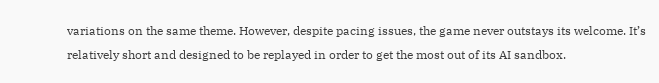variations on the same theme. However, despite pacing issues, the game never outstays its welcome. It’s relatively short and designed to be replayed in order to get the most out of its AI sandbox.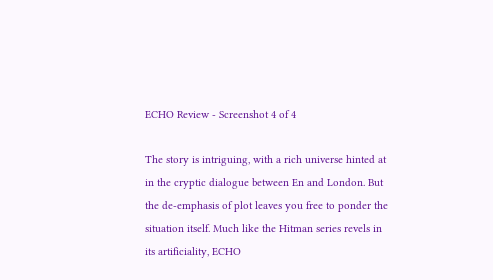ECHO Review - Screenshot 4 of 4

The story is intriguing, with a rich universe hinted at in the cryptic dialogue between En and London. But the de-emphasis of plot leaves you free to ponder the situation itself. Much like the Hitman series revels in its artificiality, ECHO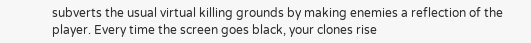subverts the usual virtual killing grounds by making enemies a reflection of the player. Every time the screen goes black, your clones rise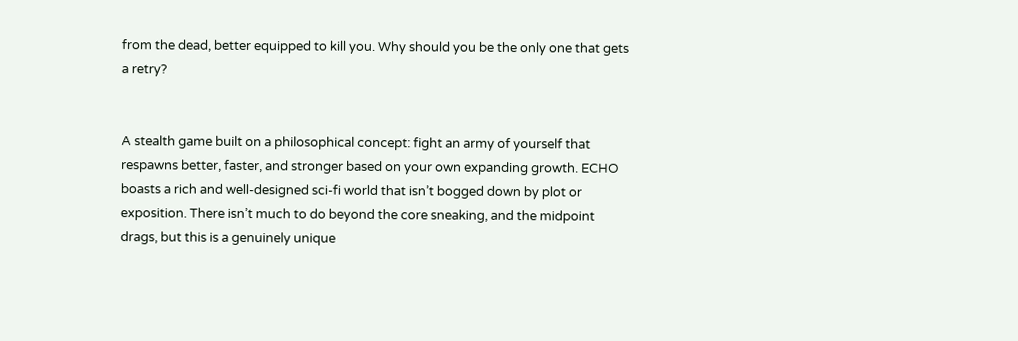from the dead, better equipped to kill you. Why should you be the only one that gets a retry?


A stealth game built on a philosophical concept: fight an army of yourself that respawns better, faster, and stronger based on your own expanding growth. ECHO boasts a rich and well-designed sci-fi world that isn’t bogged down by plot or exposition. There isn’t much to do beyond the core sneaking, and the midpoint drags, but this is a genuinely unique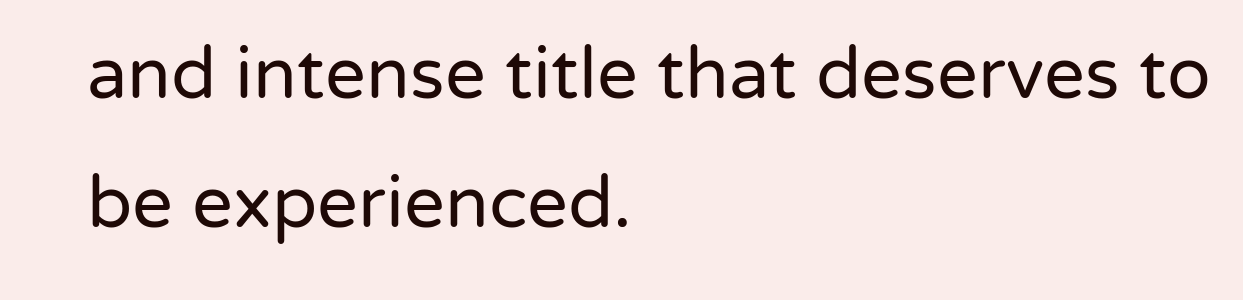and intense title that deserves to be experienced.